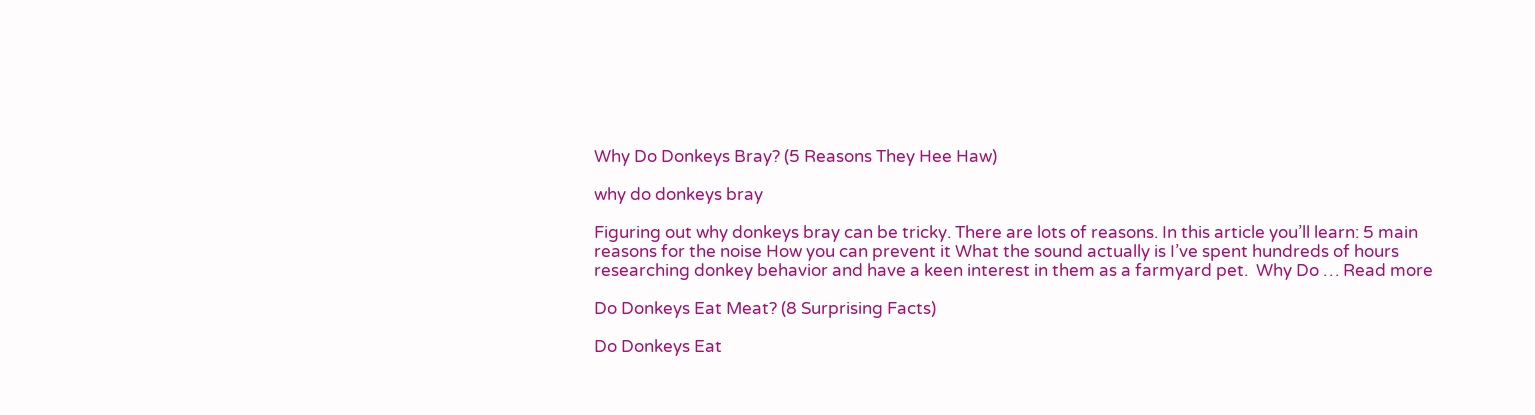Why Do Donkeys Bray? (5 Reasons They Hee Haw)

why do donkeys bray

Figuring out why donkeys bray can be tricky. There are lots of reasons. In this article you’ll learn: 5 main reasons for the noise How you can prevent it What the sound actually is I’ve spent hundreds of hours researching donkey behavior and have a keen interest in them as a farmyard pet.  Why Do … Read more

Do Donkeys Eat Meat? (8 Surprising Facts)

Do Donkeys Eat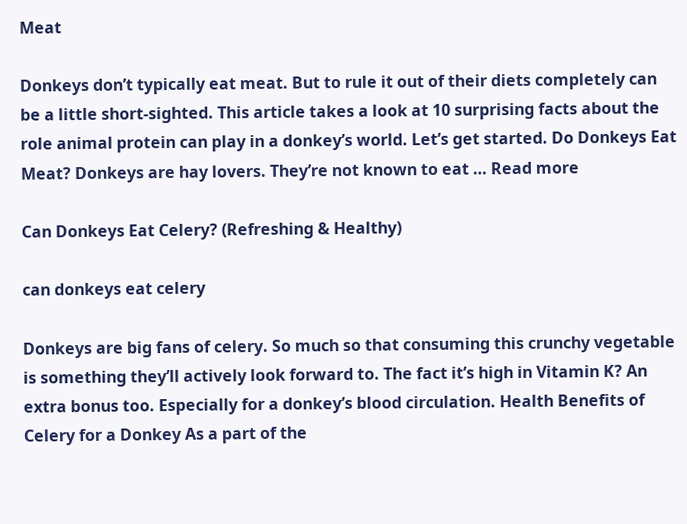Meat

Donkeys don’t typically eat meat. But to rule it out of their diets completely can be a little short-sighted. This article takes a look at 10 surprising facts about the role animal protein can play in a donkey’s world. Let’s get started. Do Donkeys Eat Meat? Donkeys are hay lovers. They’re not known to eat … Read more

Can Donkeys Eat Celery? (Refreshing & Healthy)

can donkeys eat celery

Donkeys are big fans of celery. So much so that consuming this crunchy vegetable is something they’ll actively look forward to. The fact it’s high in Vitamin K? An extra bonus too. Especially for a donkey’s blood circulation. Health Benefits of Celery for a Donkey As a part of the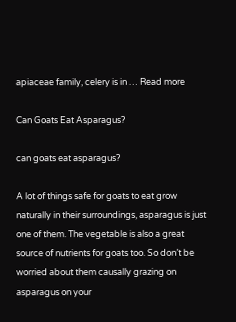apiaceae family, celery is in … Read more

Can Goats Eat Asparagus?

can goats eat asparagus?

A lot of things safe for goats to eat grow naturally in their surroundings, asparagus is just one of them. The vegetable is also a great source of nutrients for goats too. So don’t be worried about them causally grazing on asparagus on your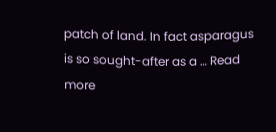patch of land. In fact asparagus is so sought-after as a … Read more